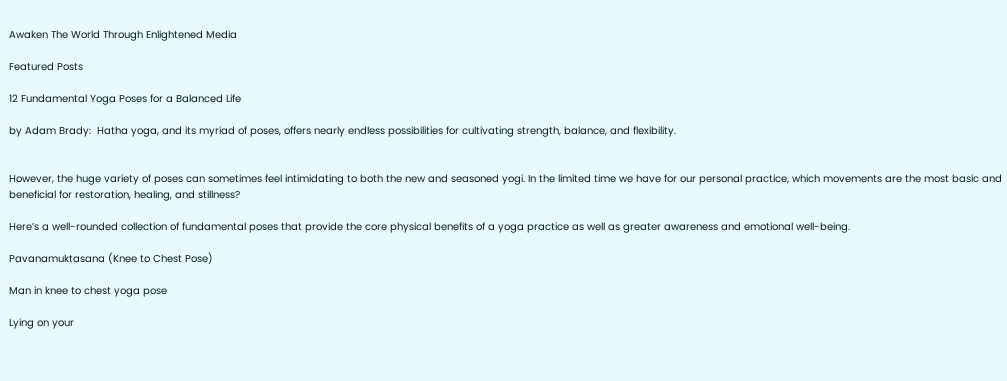Awaken The World Through Enlightened Media

Featured Posts

12 Fundamental Yoga Poses for a Balanced Life

by Adam Brady:  Hatha yoga, and its myriad of poses, offers nearly endless possibilities for cultivating strength, balance, and flexibility.


However, the huge variety of poses can sometimes feel intimidating to both the new and seasoned yogi. In the limited time we have for our personal practice, which movements are the most basic and beneficial for restoration, healing, and stillness?

Here’s a well-rounded collection of fundamental poses that provide the core physical benefits of a yoga practice as well as greater awareness and emotional well-being.

Pavanamuktasana (Knee to Chest Pose)

Man in knee to chest yoga pose

Lying on your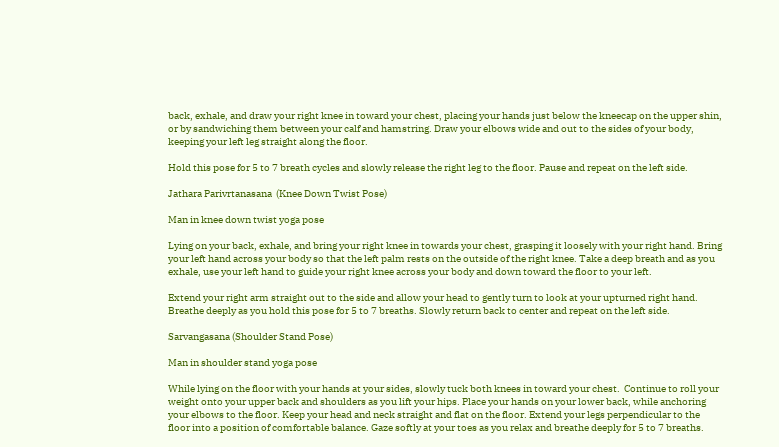back, exhale, and draw your right knee in toward your chest, placing your hands just below the kneecap on the upper shin, or by sandwiching them between your calf and hamstring. Draw your elbows wide and out to the sides of your body, keeping your left leg straight along the floor.

Hold this pose for 5 to 7 breath cycles and slowly release the right leg to the floor. Pause and repeat on the left side.

Jathara Parivrtanasana  (Knee Down Twist Pose)

Man in knee down twist yoga pose

Lying on your back, exhale, and bring your right knee in towards your chest, grasping it loosely with your right hand. Bring your left hand across your body so that the left palm rests on the outside of the right knee. Take a deep breath and as you exhale, use your left hand to guide your right knee across your body and down toward the floor to your left.

Extend your right arm straight out to the side and allow your head to gently turn to look at your upturned right hand. Breathe deeply as you hold this pose for 5 to 7 breaths. Slowly return back to center and repeat on the left side.

Sarvangasana (Shoulder Stand Pose)

Man in shoulder stand yoga pose

While lying on the floor with your hands at your sides, slowly tuck both knees in toward your chest.  Continue to roll your weight onto your upper back and shoulders as you lift your hips. Place your hands on your lower back, while anchoring your elbows to the floor. Keep your head and neck straight and flat on the floor. Extend your legs perpendicular to the floor into a position of comfortable balance. Gaze softly at your toes as you relax and breathe deeply for 5 to 7 breaths.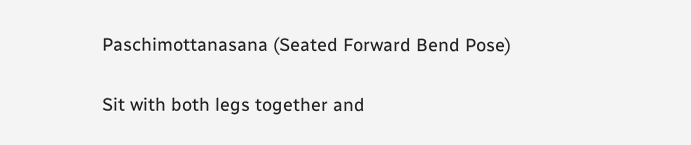Paschimottanasana (Seated Forward Bend Pose)

Sit with both legs together and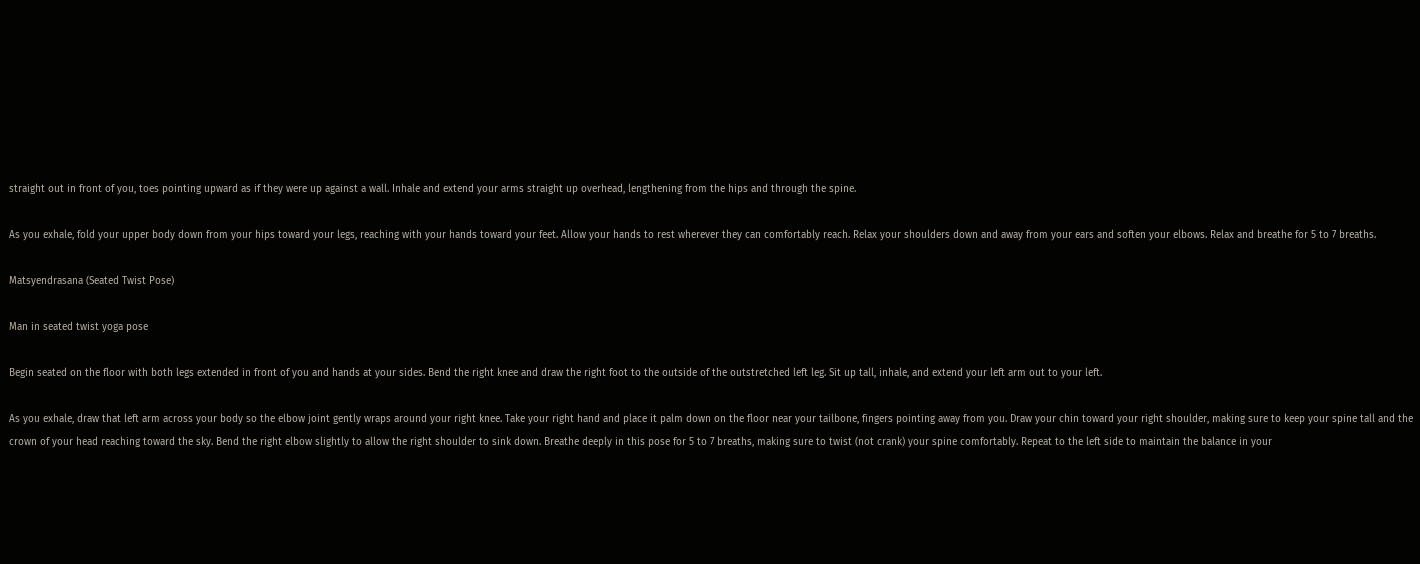straight out in front of you, toes pointing upward as if they were up against a wall. Inhale and extend your arms straight up overhead, lengthening from the hips and through the spine.

As you exhale, fold your upper body down from your hips toward your legs, reaching with your hands toward your feet. Allow your hands to rest wherever they can comfortably reach. Relax your shoulders down and away from your ears and soften your elbows. Relax and breathe for 5 to 7 breaths.

Matsyendrasana (Seated Twist Pose)

Man in seated twist yoga pose

Begin seated on the floor with both legs extended in front of you and hands at your sides. Bend the right knee and draw the right foot to the outside of the outstretched left leg. Sit up tall, inhale, and extend your left arm out to your left.

As you exhale, draw that left arm across your body so the elbow joint gently wraps around your right knee. Take your right hand and place it palm down on the floor near your tailbone, fingers pointing away from you. Draw your chin toward your right shoulder, making sure to keep your spine tall and the crown of your head reaching toward the sky. Bend the right elbow slightly to allow the right shoulder to sink down. Breathe deeply in this pose for 5 to 7 breaths, making sure to twist (not crank) your spine comfortably. Repeat to the left side to maintain the balance in your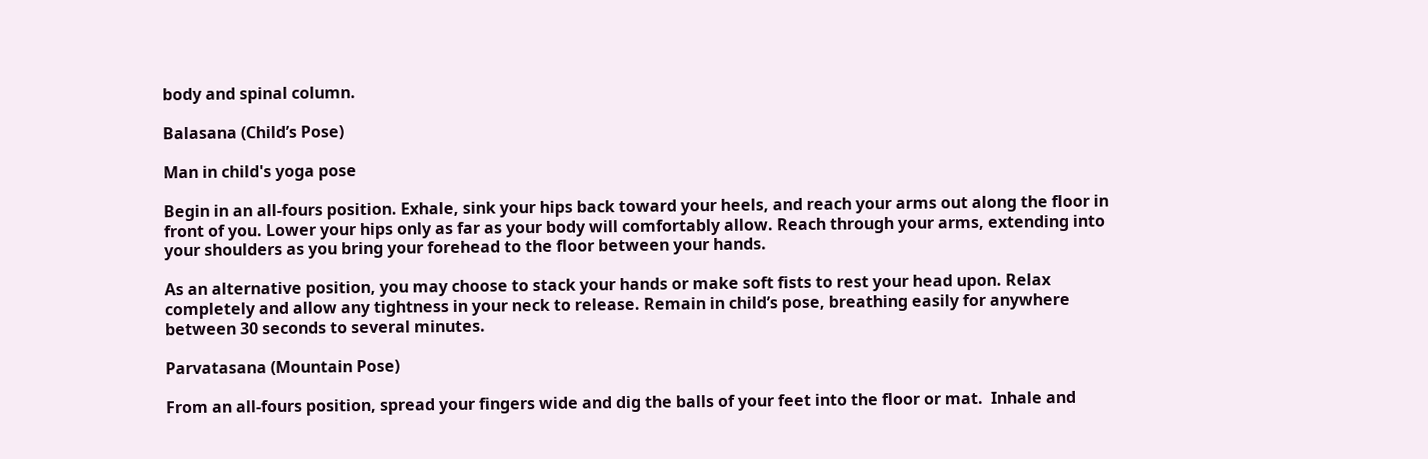body and spinal column.

Balasana (Child’s Pose)

Man in child's yoga pose

Begin in an all-fours position. Exhale, sink your hips back toward your heels, and reach your arms out along the floor in front of you. Lower your hips only as far as your body will comfortably allow. Reach through your arms, extending into your shoulders as you bring your forehead to the floor between your hands.

As an alternative position, you may choose to stack your hands or make soft fists to rest your head upon. Relax completely and allow any tightness in your neck to release. Remain in child’s pose, breathing easily for anywhere between 30 seconds to several minutes.

Parvatasana (Mountain Pose)

From an all-fours position, spread your fingers wide and dig the balls of your feet into the floor or mat.  Inhale and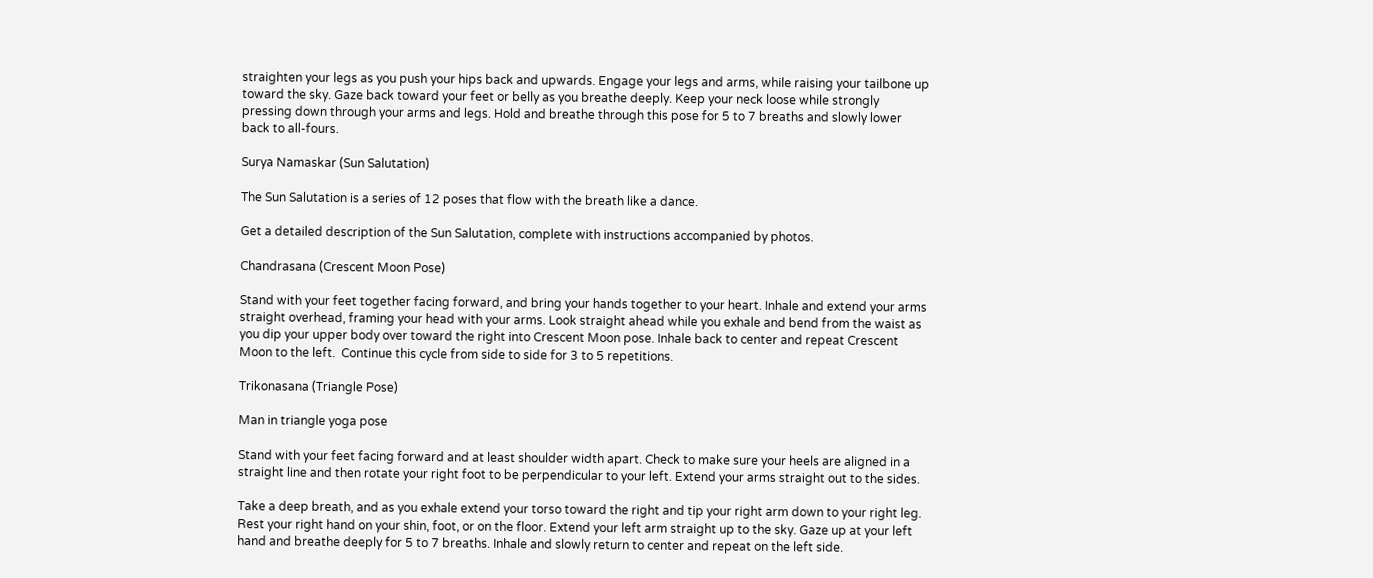straighten your legs as you push your hips back and upwards. Engage your legs and arms, while raising your tailbone up toward the sky. Gaze back toward your feet or belly as you breathe deeply. Keep your neck loose while strongly pressing down through your arms and legs. Hold and breathe through this pose for 5 to 7 breaths and slowly lower back to all-fours.

Surya Namaskar (Sun Salutation)

The Sun Salutation is a series of 12 poses that flow with the breath like a dance.

Get a detailed description of the Sun Salutation, complete with instructions accompanied by photos.

Chandrasana (Crescent Moon Pose)

Stand with your feet together facing forward, and bring your hands together to your heart. Inhale and extend your arms straight overhead, framing your head with your arms. Look straight ahead while you exhale and bend from the waist as you dip your upper body over toward the right into Crescent Moon pose. Inhale back to center and repeat Crescent Moon to the left.  Continue this cycle from side to side for 3 to 5 repetitions.

Trikonasana (Triangle Pose)

Man in triangle yoga pose

Stand with your feet facing forward and at least shoulder width apart. Check to make sure your heels are aligned in a straight line and then rotate your right foot to be perpendicular to your left. Extend your arms straight out to the sides.

Take a deep breath, and as you exhale extend your torso toward the right and tip your right arm down to your right leg. Rest your right hand on your shin, foot, or on the floor. Extend your left arm straight up to the sky. Gaze up at your left hand and breathe deeply for 5 to 7 breaths. Inhale and slowly return to center and repeat on the left side.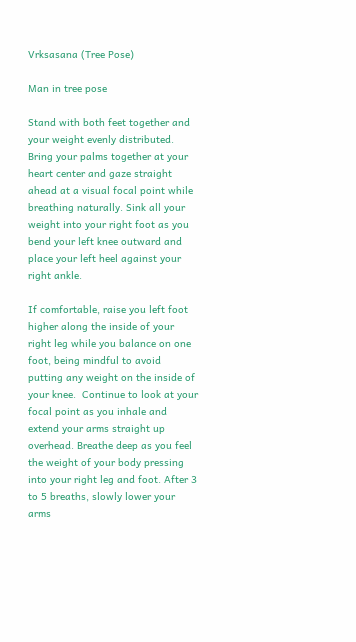Vrksasana (Tree Pose)

Man in tree pose

Stand with both feet together and your weight evenly distributed. Bring your palms together at your heart center and gaze straight ahead at a visual focal point while breathing naturally. Sink all your weight into your right foot as you bend your left knee outward and place your left heel against your right ankle.

If comfortable, raise you left foot higher along the inside of your right leg while you balance on one foot, being mindful to avoid putting any weight on the inside of your knee.  Continue to look at your focal point as you inhale and extend your arms straight up overhead. Breathe deep as you feel the weight of your body pressing into your right leg and foot. After 3 to 5 breaths, slowly lower your arms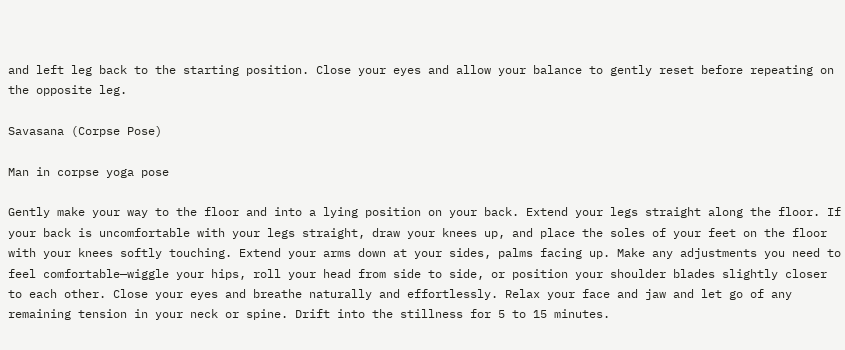and left leg back to the starting position. Close your eyes and allow your balance to gently reset before repeating on the opposite leg.

Savasana (Corpse Pose)

Man in corpse yoga pose

Gently make your way to the floor and into a lying position on your back. Extend your legs straight along the floor. If your back is uncomfortable with your legs straight, draw your knees up, and place the soles of your feet on the floor with your knees softly touching. Extend your arms down at your sides, palms facing up. Make any adjustments you need to feel comfortable—wiggle your hips, roll your head from side to side, or position your shoulder blades slightly closer to each other. Close your eyes and breathe naturally and effortlessly. Relax your face and jaw and let go of any remaining tension in your neck or spine. Drift into the stillness for 5 to 15 minutes.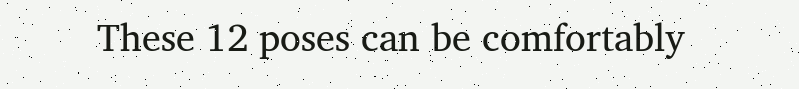These 12 poses can be comfortably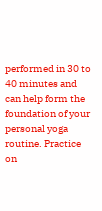performed in 30 to 40 minutes and can help form the foundation of your personal yoga routine. Practice on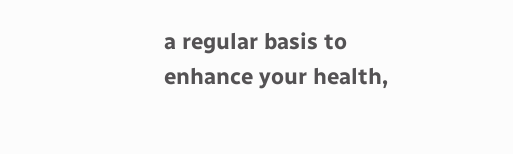a regular basis to enhance your health,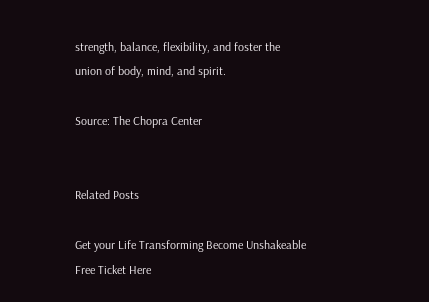strength, balance, flexibility, and foster the union of body, mind, and spirit.

Source: The Chopra Center


Related Posts

Get your Life Transforming Become Unshakeable Free Ticket Here